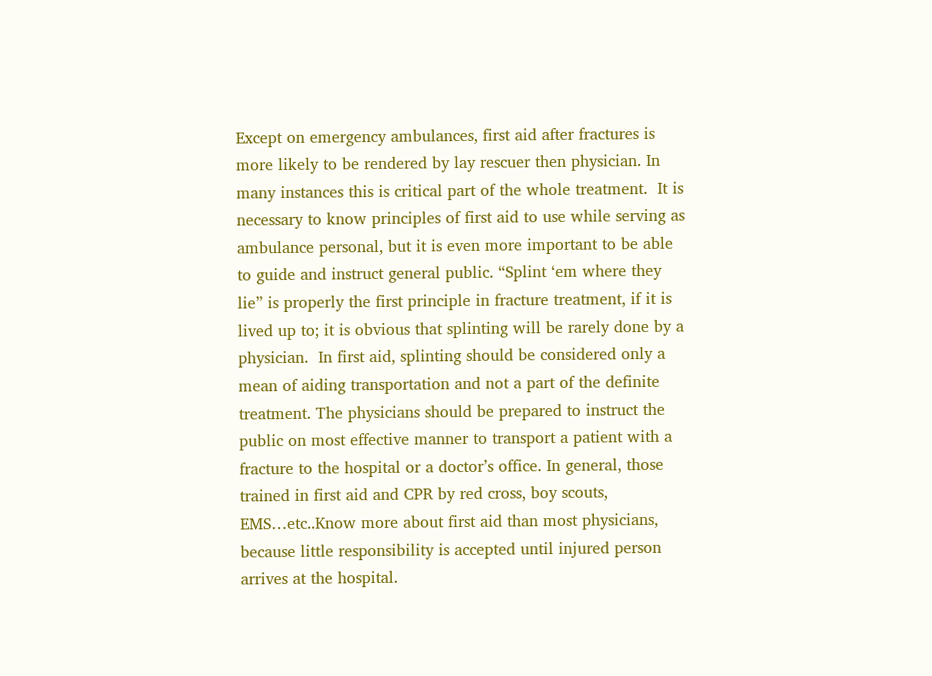Except on emergency ambulances, first aid after fractures is more likely to be rendered by lay rescuer then physician. In many instances this is critical part of the whole treatment.  It is necessary to know principles of first aid to use while serving as ambulance personal, but it is even more important to be able to guide and instruct general public. “Splint ‘em where they lie” is properly the first principle in fracture treatment, if it is lived up to; it is obvious that splinting will be rarely done by a physician.  In first aid, splinting should be considered only a mean of aiding transportation and not a part of the definite treatment. The physicians should be prepared to instruct the public on most effective manner to transport a patient with a fracture to the hospital or a doctor’s office. In general, those trained in first aid and CPR by red cross, boy scouts, EMS…etc..Know more about first aid than most physicians, because little responsibility is accepted until injured person arrives at the hospital.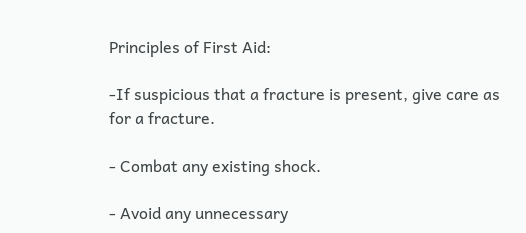Principles of First Aid:

-If suspicious that a fracture is present, give care as for a fracture.

- Combat any existing shock.

- Avoid any unnecessary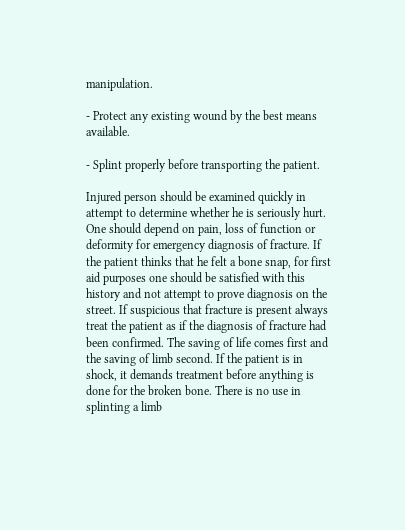manipulation.

- Protect any existing wound by the best means available.

- Splint properly before transporting the patient.

Injured person should be examined quickly in attempt to determine whether he is seriously hurt. One should depend on pain, loss of function or deformity for emergency diagnosis of fracture. If the patient thinks that he felt a bone snap, for first aid purposes one should be satisfied with this history and not attempt to prove diagnosis on the street. If suspicious that fracture is present always treat the patient as if the diagnosis of fracture had been confirmed. The saving of life comes first and the saving of limb second. If the patient is in shock, it demands treatment before anything is done for the broken bone. There is no use in splinting a limb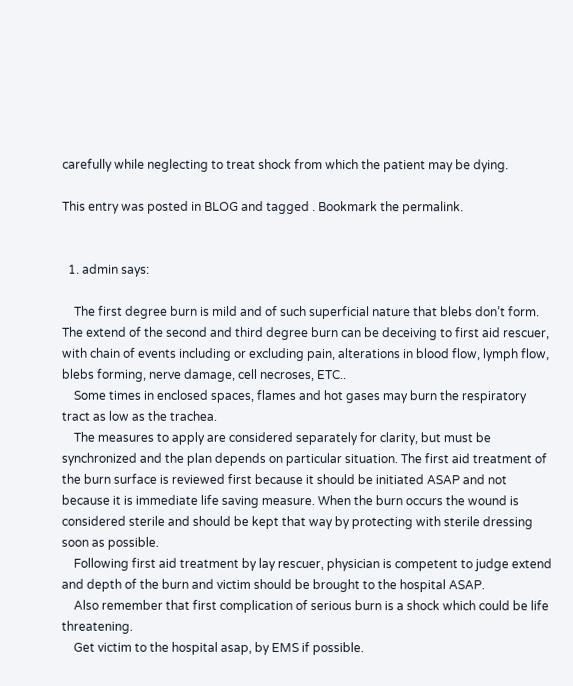carefully while neglecting to treat shock from which the patient may be dying.

This entry was posted in BLOG and tagged . Bookmark the permalink.


  1. admin says:

    The first degree burn is mild and of such superficial nature that blebs don’t form. The extend of the second and third degree burn can be deceiving to first aid rescuer, with chain of events including or excluding pain, alterations in blood flow, lymph flow, blebs forming, nerve damage, cell necroses, ETC..
    Some times in enclosed spaces, flames and hot gases may burn the respiratory tract as low as the trachea.
    The measures to apply are considered separately for clarity, but must be synchronized and the plan depends on particular situation. The first aid treatment of the burn surface is reviewed first because it should be initiated ASAP and not because it is immediate life saving measure. When the burn occurs the wound is considered sterile and should be kept that way by protecting with sterile dressing soon as possible.
    Following first aid treatment by lay rescuer, physician is competent to judge extend and depth of the burn and victim should be brought to the hospital ASAP.
    Also remember that first complication of serious burn is a shock which could be life threatening.
    Get victim to the hospital asap, by EMS if possible.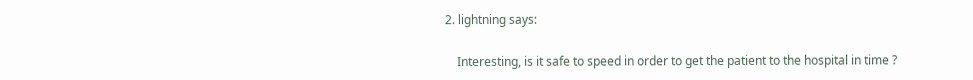2. lightning says:

    Interesting, is it safe to speed in order to get the patient to the hospital in time ?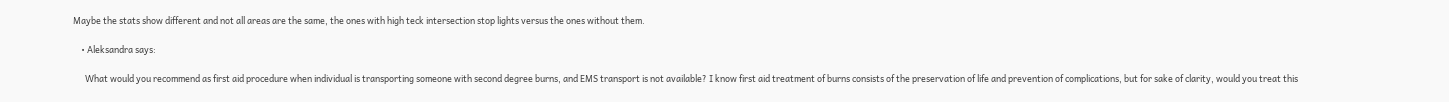Maybe the stats show different and not all areas are the same, the ones with high teck intersection stop lights versus the ones without them.

    • Aleksandra says:

      What would you recommend as first aid procedure when individual is transporting someone with second degree burns, and EMS transport is not available? I know first aid treatment of burns consists of the preservation of life and prevention of complications, but for sake of clarity, would you treat this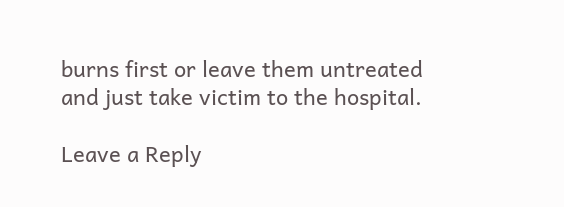burns first or leave them untreated and just take victim to the hospital.

Leave a Reply